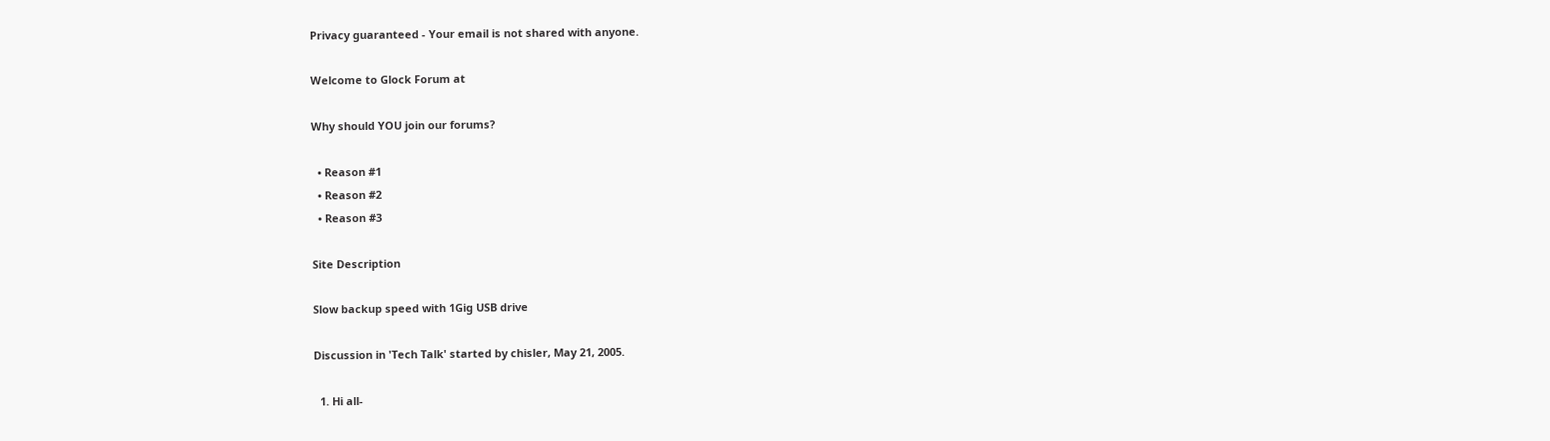Privacy guaranteed - Your email is not shared with anyone.

Welcome to Glock Forum at

Why should YOU join our forums?

  • Reason #1
  • Reason #2
  • Reason #3

Site Description

Slow backup speed with 1Gig USB drive

Discussion in 'Tech Talk' started by chisler, May 21, 2005.

  1. Hi all-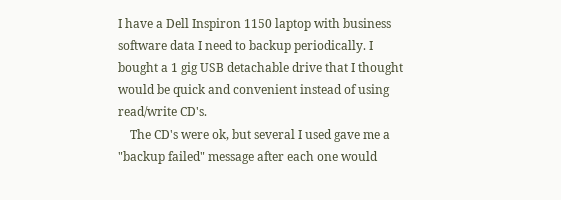I have a Dell Inspiron 1150 laptop with business software data I need to backup periodically. I bought a 1 gig USB detachable drive that I thought would be quick and convenient instead of using read/write CD's.
    The CD's were ok, but several I used gave me a "backup failed" message after each one would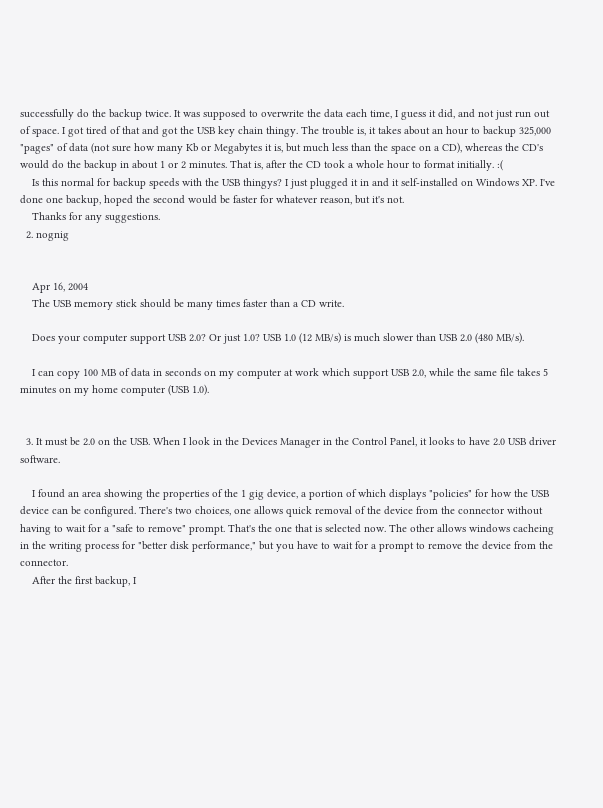successfully do the backup twice. It was supposed to overwrite the data each time, I guess it did, and not just run out of space. I got tired of that and got the USB key chain thingy. The trouble is, it takes about an hour to backup 325,000 "pages" of data (not sure how many Kb or Megabytes it is, but much less than the space on a CD), whereas the CD's would do the backup in about 1 or 2 minutes. That is, after the CD took a whole hour to format initially. :(
    Is this normal for backup speeds with the USB thingys? I just plugged it in and it self-installed on Windows XP. I've done one backup, hoped the second would be faster for whatever reason, but it's not.
    Thanks for any suggestions.
  2. nognig


    Apr 16, 2004
    The USB memory stick should be many times faster than a CD write.

    Does your computer support USB 2.0? Or just 1.0? USB 1.0 (12 MB/s) is much slower than USB 2.0 (480 MB/s).

    I can copy 100 MB of data in seconds on my computer at work which support USB 2.0, while the same file takes 5 minutes on my home computer (USB 1.0).


  3. It must be 2.0 on the USB. When I look in the Devices Manager in the Control Panel, it looks to have 2.0 USB driver software.

    I found an area showing the properties of the 1 gig device, a portion of which displays "policies" for how the USB device can be configured. There's two choices, one allows quick removal of the device from the connector without having to wait for a "safe to remove" prompt. That's the one that is selected now. The other allows windows cacheing in the writing process for "better disk performance," but you have to wait for a prompt to remove the device from the connector.
    After the first backup, I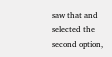saw that and selected the second option,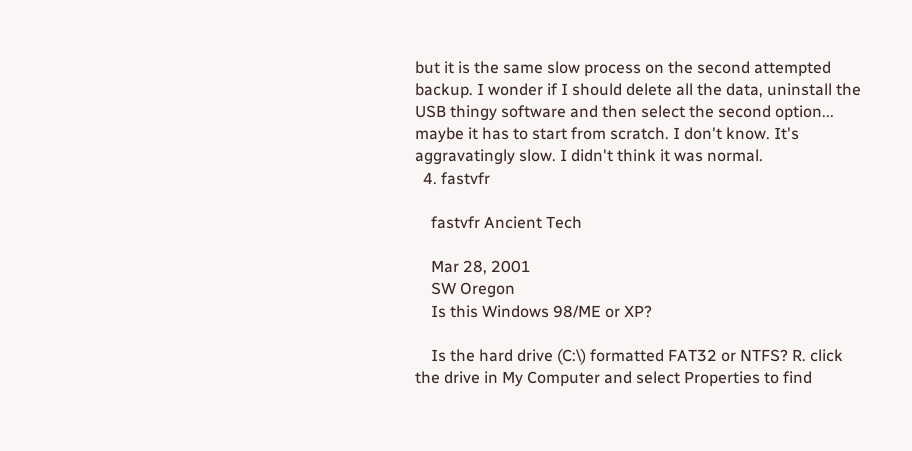but it is the same slow process on the second attempted backup. I wonder if I should delete all the data, uninstall the USB thingy software and then select the second option... maybe it has to start from scratch. I don't know. It's aggravatingly slow. I didn't think it was normal.
  4. fastvfr

    fastvfr Ancient Tech

    Mar 28, 2001
    SW Oregon
    Is this Windows 98/ME or XP?

    Is the hard drive (C:\) formatted FAT32 or NTFS? R. click the drive in My Computer and select Properties to find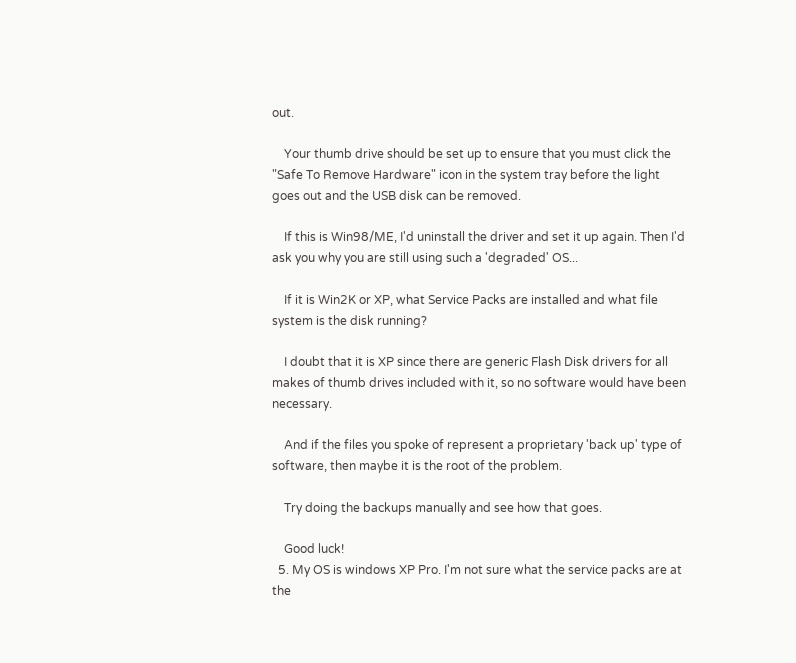out.

    Your thumb drive should be set up to ensure that you must click the "Safe To Remove Hardware" icon in the system tray before the light goes out and the USB disk can be removed.

    If this is Win98/ME, I'd uninstall the driver and set it up again. Then I'd ask you why you are still using such a 'degraded' OS...

    If it is Win2K or XP, what Service Packs are installed and what file system is the disk running?

    I doubt that it is XP since there are generic Flash Disk drivers for all makes of thumb drives included with it, so no software would have been necessary.

    And if the files you spoke of represent a proprietary 'back up' type of software, then maybe it is the root of the problem.

    Try doing the backups manually and see how that goes.

    Good luck!
  5. My OS is windows XP Pro. I'm not sure what the service packs are at the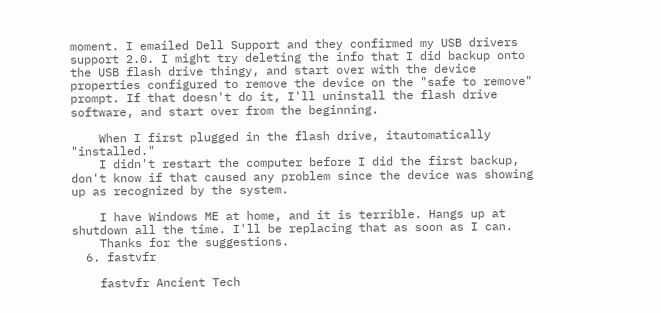moment. I emailed Dell Support and they confirmed my USB drivers support 2.0. I might try deleting the info that I did backup onto the USB flash drive thingy, and start over with the device properties configured to remove the device on the "safe to remove" prompt. If that doesn't do it, I'll uninstall the flash drive software, and start over from the beginning.

    When I first plugged in the flash drive, itautomatically "installed."
    I didn't restart the computer before I did the first backup, don't know if that caused any problem since the device was showing up as recognized by the system.

    I have Windows ME at home, and it is terrible. Hangs up at shutdown all the time. I'll be replacing that as soon as I can.
    Thanks for the suggestions.
  6. fastvfr

    fastvfr Ancient Tech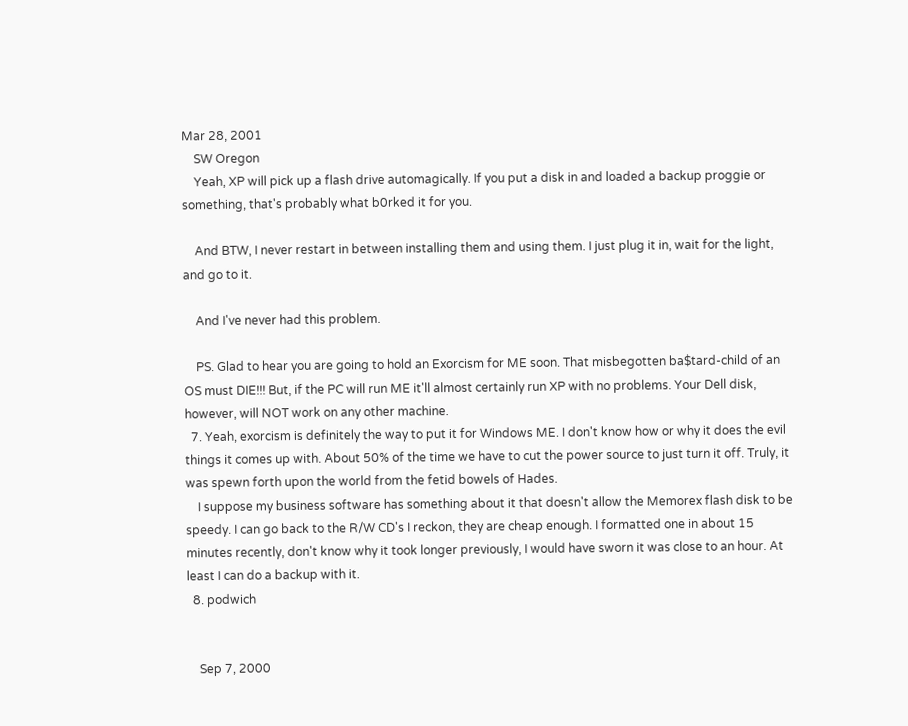Mar 28, 2001
    SW Oregon
    Yeah, XP will pick up a flash drive automagically. If you put a disk in and loaded a backup proggie or something, that's probably what b0rked it for you.

    And BTW, I never restart in between installing them and using them. I just plug it in, wait for the light, and go to it.

    And I've never had this problem.

    PS. Glad to hear you are going to hold an Exorcism for ME soon. That misbegotten ba$tard-child of an OS must DIE!!! But, if the PC will run ME it'll almost certainly run XP with no problems. Your Dell disk, however, will NOT work on any other machine.
  7. Yeah, exorcism is definitely the way to put it for Windows ME. I don't know how or why it does the evil things it comes up with. About 50% of the time we have to cut the power source to just turn it off. Truly, it was spewn forth upon the world from the fetid bowels of Hades.
    I suppose my business software has something about it that doesn't allow the Memorex flash disk to be speedy. I can go back to the R/W CD's I reckon, they are cheap enough. I formatted one in about 15 minutes recently, don't know why it took longer previously, I would have sworn it was close to an hour. At least I can do a backup with it.
  8. podwich


    Sep 7, 2000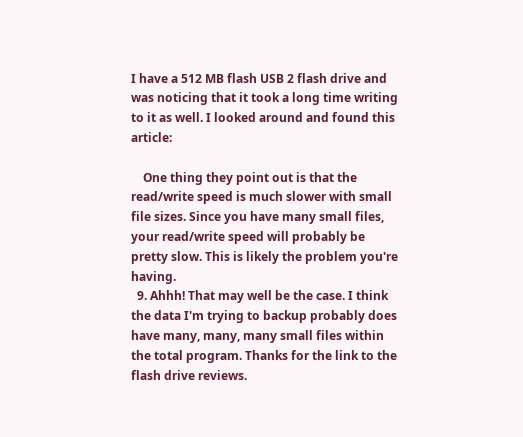I have a 512 MB flash USB 2 flash drive and was noticing that it took a long time writing to it as well. I looked around and found this article:

    One thing they point out is that the read/write speed is much slower with small file sizes. Since you have many small files, your read/write speed will probably be pretty slow. This is likely the problem you're having.
  9. Ahhh! That may well be the case. I think the data I'm trying to backup probably does have many, many, many small files within the total program. Thanks for the link to the flash drive reviews.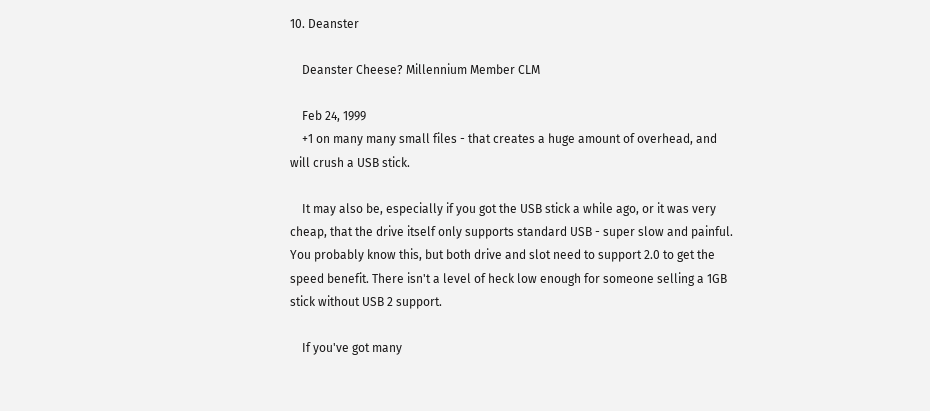10. Deanster

    Deanster Cheese? Millennium Member CLM

    Feb 24, 1999
    +1 on many many small files - that creates a huge amount of overhead, and will crush a USB stick.

    It may also be, especially if you got the USB stick a while ago, or it was very cheap, that the drive itself only supports standard USB - super slow and painful. You probably know this, but both drive and slot need to support 2.0 to get the speed benefit. There isn't a level of heck low enough for someone selling a 1GB stick without USB 2 support.

    If you've got many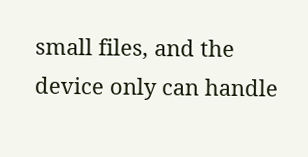small files, and the device only can handle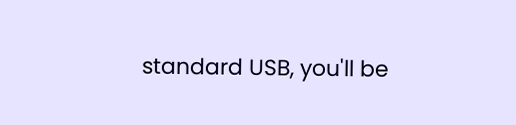standard USB, you'll be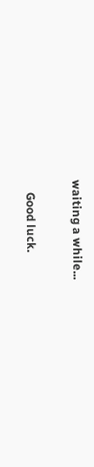waiting a while...

    Good luck.